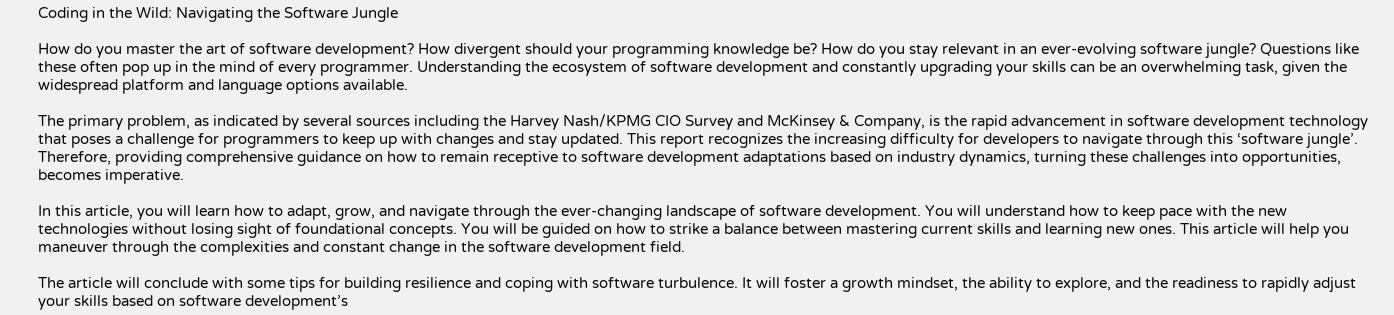Coding in the Wild: Navigating the Software Jungle

How do you master the art of software development? How divergent should your programming knowledge be? How do you stay relevant in an ever-evolving software jungle? Questions like these often pop up in the mind of every programmer. Understanding the ecosystem of software development and constantly upgrading your skills can be an overwhelming task, given the widespread platform and language options available.

The primary problem, as indicated by several sources including the Harvey Nash/KPMG CIO Survey and McKinsey & Company, is the rapid advancement in software development technology that poses a challenge for programmers to keep up with changes and stay updated. This report recognizes the increasing difficulty for developers to navigate through this ‘software jungle’. Therefore, providing comprehensive guidance on how to remain receptive to software development adaptations based on industry dynamics, turning these challenges into opportunities, becomes imperative.

In this article, you will learn how to adapt, grow, and navigate through the ever-changing landscape of software development. You will understand how to keep pace with the new technologies without losing sight of foundational concepts. You will be guided on how to strike a balance between mastering current skills and learning new ones. This article will help you maneuver through the complexities and constant change in the software development field.

The article will conclude with some tips for building resilience and coping with software turbulence. It will foster a growth mindset, the ability to explore, and the readiness to rapidly adjust your skills based on software development’s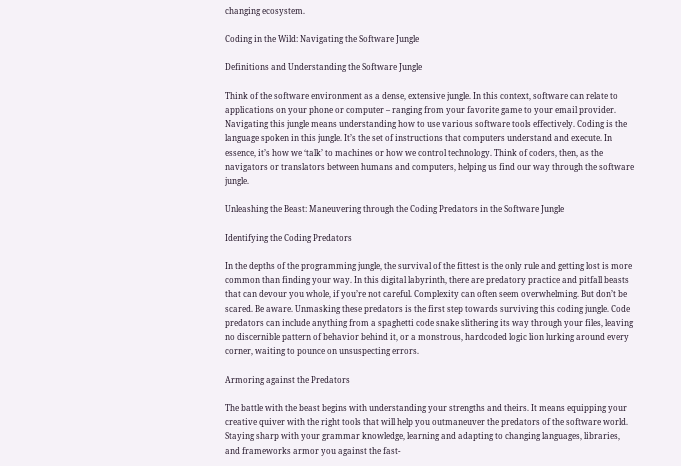changing ecosystem.

Coding in the Wild: Navigating the Software Jungle

Definitions and Understanding the Software Jungle

Think of the software environment as a dense, extensive jungle. In this context, software can relate to applications on your phone or computer – ranging from your favorite game to your email provider. Navigating this jungle means understanding how to use various software tools effectively. Coding is the language spoken in this jungle. It’s the set of instructions that computers understand and execute. In essence, it’s how we ‘talk’ to machines or how we control technology. Think of coders, then, as the navigators or translators between humans and computers, helping us find our way through the software jungle.

Unleashing the Beast: Maneuvering through the Coding Predators in the Software Jungle

Identifying the Coding Predators

In the depths of the programming jungle, the survival of the fittest is the only rule and getting lost is more common than finding your way. In this digital labyrinth, there are predatory practice and pitfall beasts that can devour you whole, if you’re not careful. Complexity can often seem overwhelming. But don’t be scared. Be aware. Unmasking these predators is the first step towards surviving this coding jungle. Code predators can include anything from a spaghetti code snake slithering its way through your files, leaving no discernible pattern of behavior behind it, or a monstrous, hardcoded logic lion lurking around every corner, waiting to pounce on unsuspecting errors.

Armoring against the Predators

The battle with the beast begins with understanding your strengths and theirs. It means equipping your creative quiver with the right tools that will help you outmaneuver the predators of the software world. Staying sharp with your grammar knowledge, learning and adapting to changing languages, libraries, and frameworks armor you against the fast-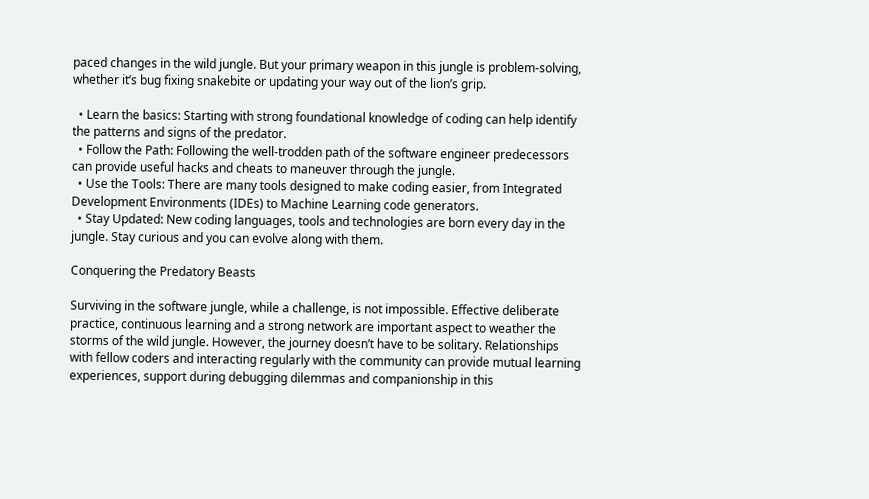paced changes in the wild jungle. But your primary weapon in this jungle is problem-solving, whether it’s bug fixing snakebite or updating your way out of the lion’s grip.

  • Learn the basics: Starting with strong foundational knowledge of coding can help identify the patterns and signs of the predator.
  • Follow the Path: Following the well-trodden path of the software engineer predecessors can provide useful hacks and cheats to maneuver through the jungle.
  • Use the Tools: There are many tools designed to make coding easier, from Integrated Development Environments (IDEs) to Machine Learning code generators.
  • Stay Updated: New coding languages, tools and technologies are born every day in the jungle. Stay curious and you can evolve along with them.

Conquering the Predatory Beasts

Surviving in the software jungle, while a challenge, is not impossible. Effective deliberate practice, continuous learning and a strong network are important aspect to weather the storms of the wild jungle. However, the journey doesn’t have to be solitary. Relationships with fellow coders and interacting regularly with the community can provide mutual learning experiences, support during debugging dilemmas and companionship in this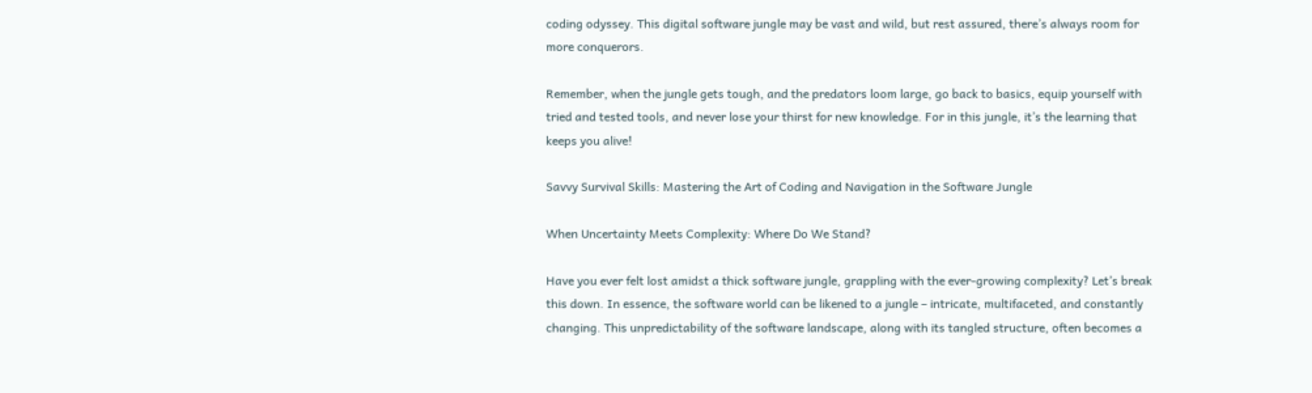coding odyssey. This digital software jungle may be vast and wild, but rest assured, there’s always room for more conquerors.

Remember, when the jungle gets tough, and the predators loom large, go back to basics, equip yourself with tried and tested tools, and never lose your thirst for new knowledge. For in this jungle, it’s the learning that keeps you alive!

Savvy Survival Skills: Mastering the Art of Coding and Navigation in the Software Jungle

When Uncertainty Meets Complexity: Where Do We Stand?

Have you ever felt lost amidst a thick software jungle, grappling with the ever-growing complexity? Let’s break this down. In essence, the software world can be likened to a jungle – intricate, multifaceted, and constantly changing. This unpredictability of the software landscape, along with its tangled structure, often becomes a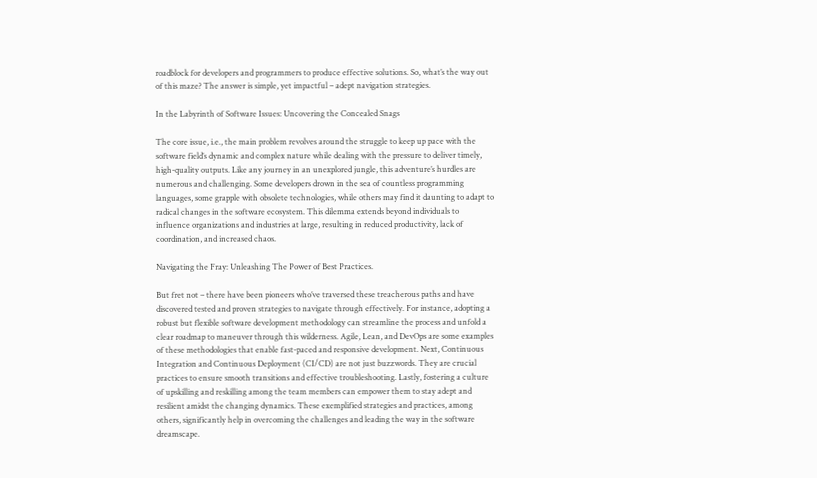roadblock for developers and programmers to produce effective solutions. So, what’s the way out of this maze? The answer is simple, yet impactful – adept navigation strategies.

In the Labyrinth of Software Issues: Uncovering the Concealed Snags

The core issue, i.e., the main problem revolves around the struggle to keep up pace with the software field’s dynamic and complex nature while dealing with the pressure to deliver timely, high-quality outputs. Like any journey in an unexplored jungle, this adventure’s hurdles are numerous and challenging. Some developers drown in the sea of countless programming languages, some grapple with obsolete technologies, while others may find it daunting to adapt to radical changes in the software ecosystem. This dilemma extends beyond individuals to influence organizations and industries at large, resulting in reduced productivity, lack of coordination, and increased chaos.

Navigating the Fray: Unleashing The Power of Best Practices.

But fret not – there have been pioneers who’ve traversed these treacherous paths and have discovered tested and proven strategies to navigate through effectively. For instance, adopting a robust but flexible software development methodology can streamline the process and unfold a clear roadmap to maneuver through this wilderness. Agile, Lean, and DevOps are some examples of these methodologies that enable fast-paced and responsive development. Next, Continuous Integration and Continuous Deployment (CI/CD) are not just buzzwords. They are crucial practices to ensure smooth transitions and effective troubleshooting. Lastly, fostering a culture of upskilling and reskilling among the team members can empower them to stay adept and resilient amidst the changing dynamics. These exemplified strategies and practices, among others, significantly help in overcoming the challenges and leading the way in the software dreamscape.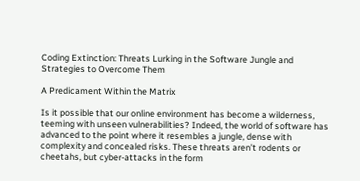Coding Extinction: Threats Lurking in the Software Jungle and Strategies to Overcome Them

A Predicament Within the Matrix

Is it possible that our online environment has become a wilderness, teeming with unseen vulnerabilities? Indeed, the world of software has advanced to the point where it resembles a jungle, dense with complexity and concealed risks. These threats aren’t rodents or cheetahs, but cyber-attacks in the form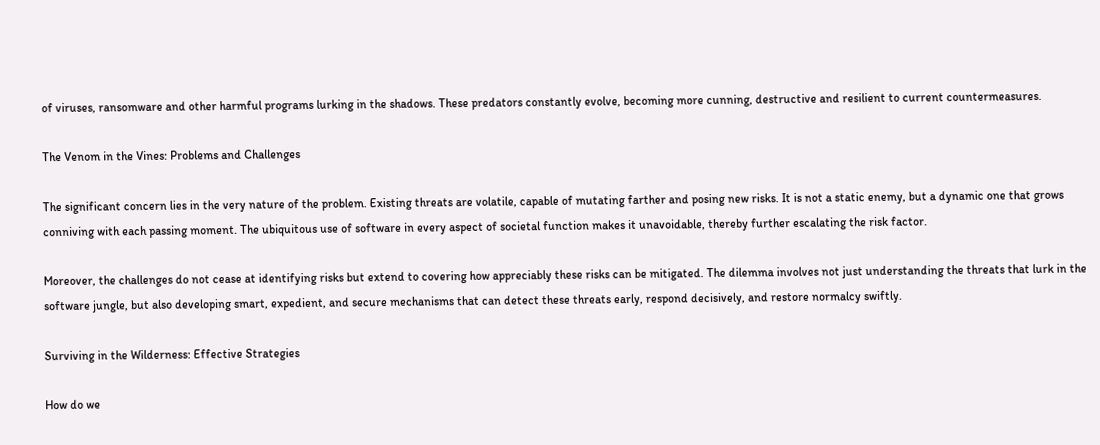of viruses, ransomware and other harmful programs lurking in the shadows. These predators constantly evolve, becoming more cunning, destructive and resilient to current countermeasures.

The Venom in the Vines: Problems and Challenges

The significant concern lies in the very nature of the problem. Existing threats are volatile, capable of mutating farther and posing new risks. It is not a static enemy, but a dynamic one that grows conniving with each passing moment. The ubiquitous use of software in every aspect of societal function makes it unavoidable, thereby further escalating the risk factor.

Moreover, the challenges do not cease at identifying risks but extend to covering how appreciably these risks can be mitigated. The dilemma involves not just understanding the threats that lurk in the software jungle, but also developing smart, expedient, and secure mechanisms that can detect these threats early, respond decisively, and restore normalcy swiftly.

Surviving in the Wilderness: Effective Strategies

How do we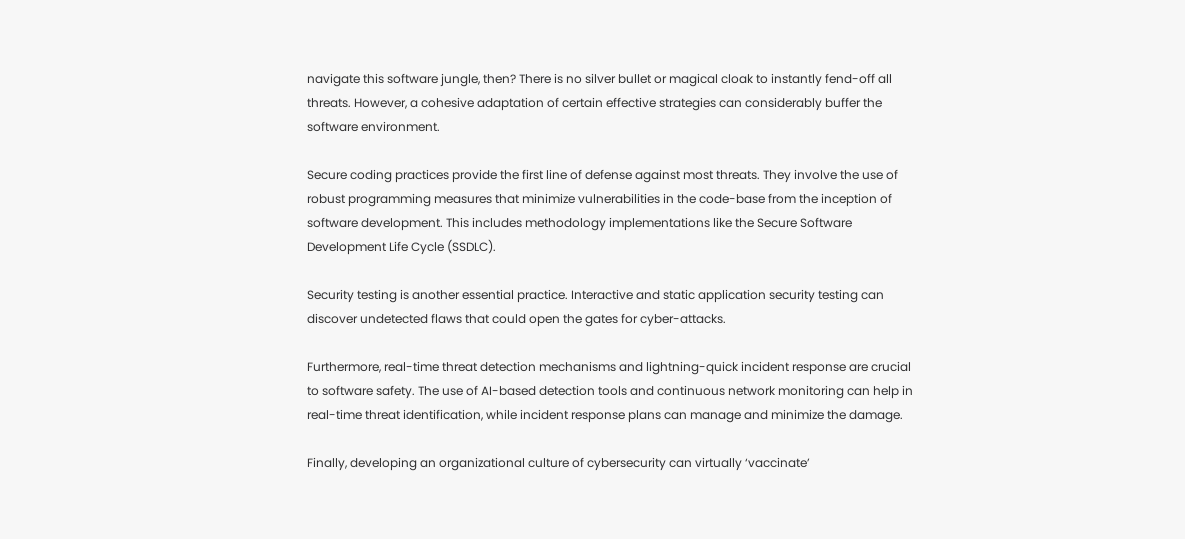navigate this software jungle, then? There is no silver bullet or magical cloak to instantly fend-off all threats. However, a cohesive adaptation of certain effective strategies can considerably buffer the software environment.

Secure coding practices provide the first line of defense against most threats. They involve the use of robust programming measures that minimize vulnerabilities in the code-base from the inception of software development. This includes methodology implementations like the Secure Software Development Life Cycle (SSDLC).

Security testing is another essential practice. Interactive and static application security testing can discover undetected flaws that could open the gates for cyber-attacks.

Furthermore, real-time threat detection mechanisms and lightning-quick incident response are crucial to software safety. The use of AI-based detection tools and continuous network monitoring can help in real-time threat identification, while incident response plans can manage and minimize the damage.

Finally, developing an organizational culture of cybersecurity can virtually ‘vaccinate’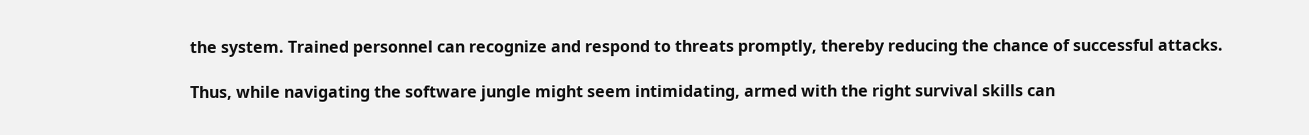the system. Trained personnel can recognize and respond to threats promptly, thereby reducing the chance of successful attacks.

Thus, while navigating the software jungle might seem intimidating, armed with the right survival skills can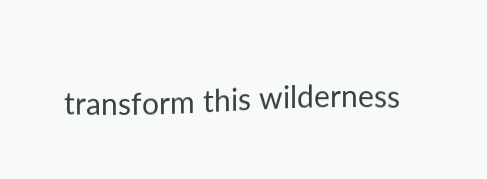transform this wilderness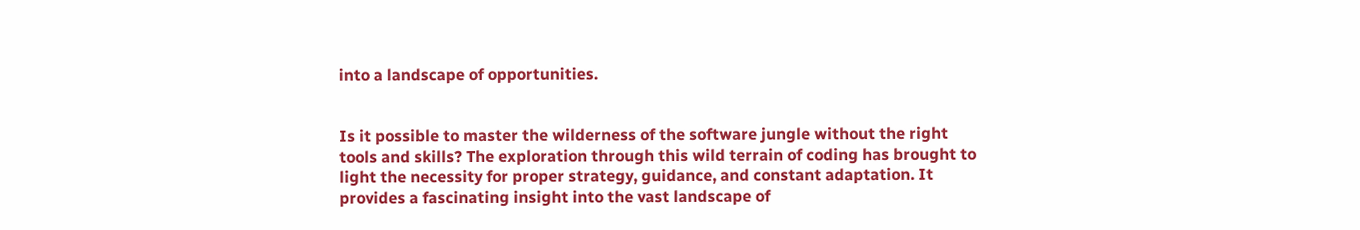into a landscape of opportunities.


Is it possible to master the wilderness of the software jungle without the right tools and skills? The exploration through this wild terrain of coding has brought to light the necessity for proper strategy, guidance, and constant adaptation. It provides a fascinating insight into the vast landscape of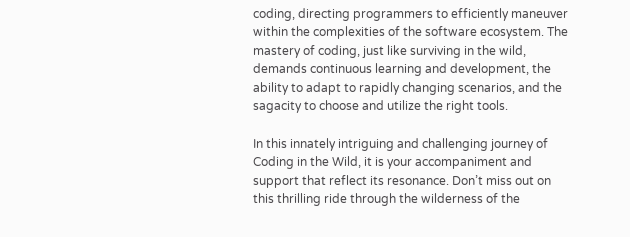coding, directing programmers to efficiently maneuver within the complexities of the software ecosystem. The mastery of coding, just like surviving in the wild, demands continuous learning and development, the ability to adapt to rapidly changing scenarios, and the sagacity to choose and utilize the right tools.

In this innately intriguing and challenging journey of Coding in the Wild, it is your accompaniment and support that reflect its resonance. Don’t miss out on this thrilling ride through the wilderness of the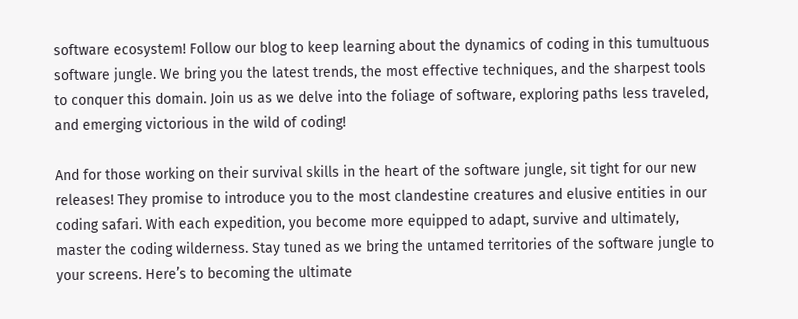software ecosystem! Follow our blog to keep learning about the dynamics of coding in this tumultuous software jungle. We bring you the latest trends, the most effective techniques, and the sharpest tools to conquer this domain. Join us as we delve into the foliage of software, exploring paths less traveled, and emerging victorious in the wild of coding!

And for those working on their survival skills in the heart of the software jungle, sit tight for our new releases! They promise to introduce you to the most clandestine creatures and elusive entities in our coding safari. With each expedition, you become more equipped to adapt, survive and ultimately, master the coding wilderness. Stay tuned as we bring the untamed territories of the software jungle to your screens. Here’s to becoming the ultimate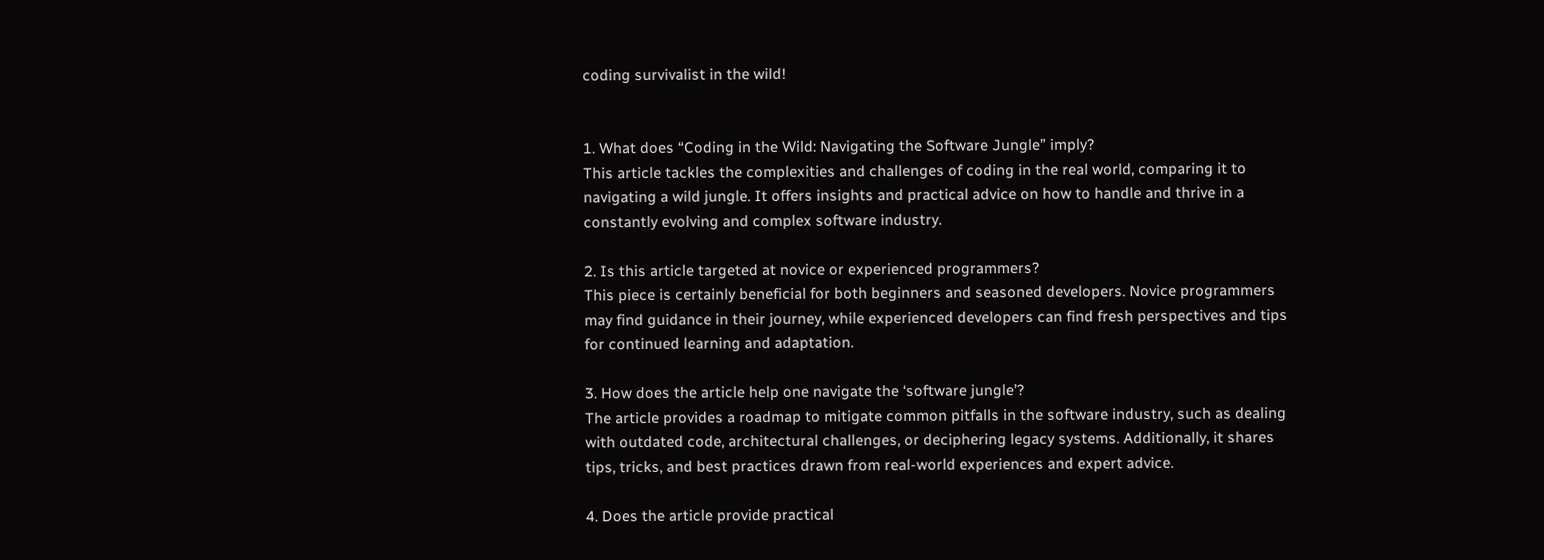coding survivalist in the wild!


1. What does “Coding in the Wild: Navigating the Software Jungle” imply?
This article tackles the complexities and challenges of coding in the real world, comparing it to navigating a wild jungle. It offers insights and practical advice on how to handle and thrive in a constantly evolving and complex software industry.

2. Is this article targeted at novice or experienced programmers?
This piece is certainly beneficial for both beginners and seasoned developers. Novice programmers may find guidance in their journey, while experienced developers can find fresh perspectives and tips for continued learning and adaptation.

3. How does the article help one navigate the ‘software jungle’?
The article provides a roadmap to mitigate common pitfalls in the software industry, such as dealing with outdated code, architectural challenges, or deciphering legacy systems. Additionally, it shares tips, tricks, and best practices drawn from real-world experiences and expert advice.

4. Does the article provide practical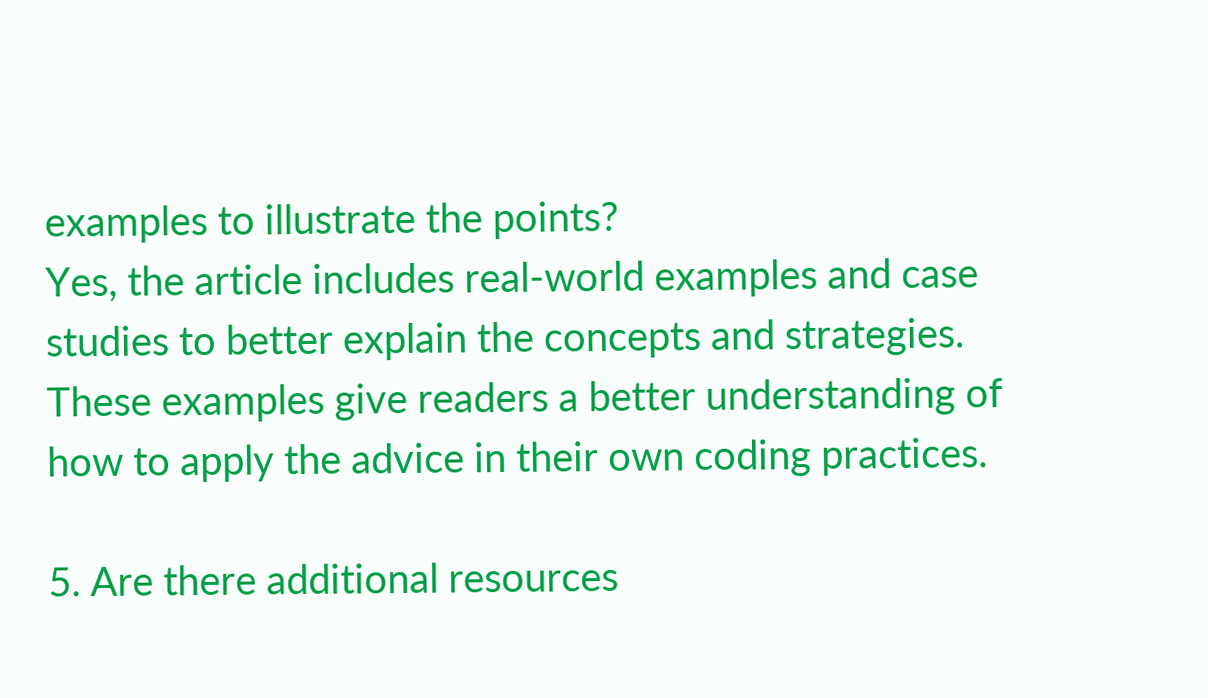examples to illustrate the points?
Yes, the article includes real-world examples and case studies to better explain the concepts and strategies. These examples give readers a better understanding of how to apply the advice in their own coding practices.

5. Are there additional resources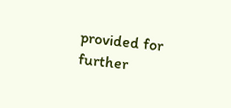provided for further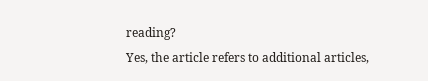reading?
Yes, the article refers to additional articles,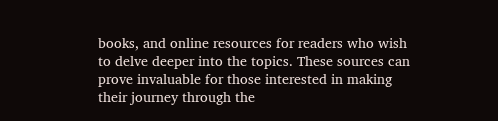books, and online resources for readers who wish to delve deeper into the topics. These sources can prove invaluable for those interested in making their journey through the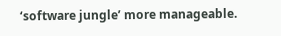‘software jungle’ more manageable.